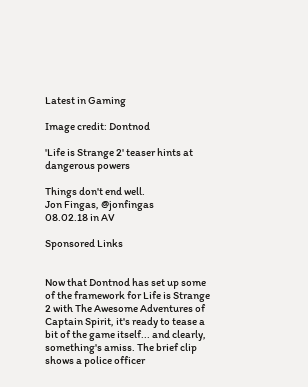Latest in Gaming

Image credit: Dontnod

'Life is Strange 2' teaser hints at dangerous powers

Things don't end well.
Jon Fingas, @jonfingas
08.02.18 in AV

Sponsored Links


Now that Dontnod has set up some of the framework for Life is Strange 2 with The Awesome Adventures of Captain Spirit, it's ready to tease a bit of the game itself... and clearly, something's amiss. The brief clip shows a police officer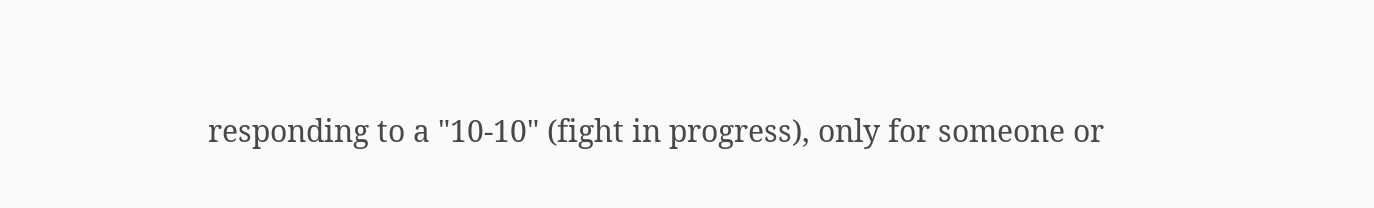responding to a "10-10" (fight in progress), only for someone or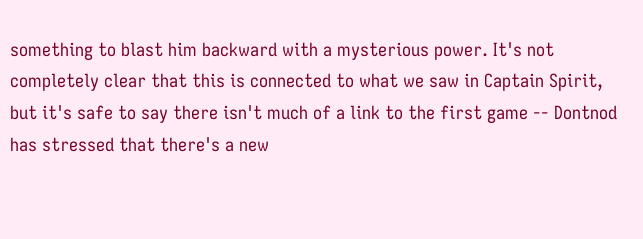something to blast him backward with a mysterious power. It's not completely clear that this is connected to what we saw in Captain Spirit, but it's safe to say there isn't much of a link to the first game -- Dontnod has stressed that there's a new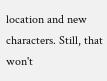location and new characters. Still, that won't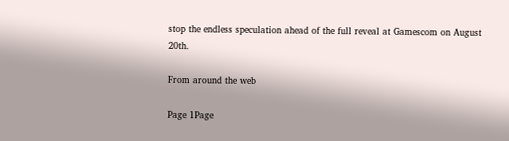stop the endless speculation ahead of the full reveal at Gamescom on August 20th.

From around the web

Page 1Page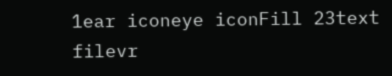1ear iconeye iconFill 23text filevr